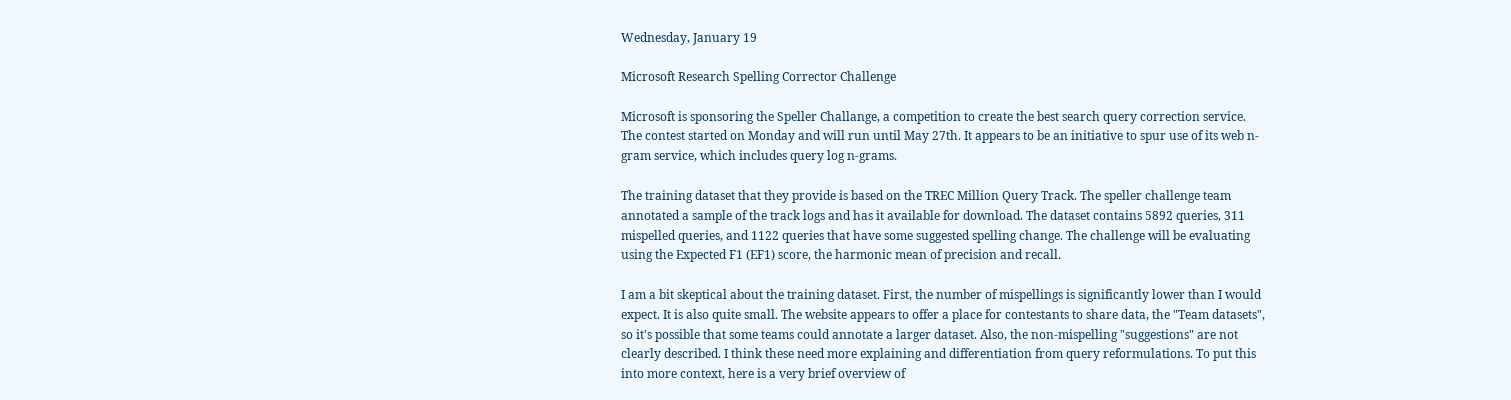Wednesday, January 19

Microsoft Research Spelling Corrector Challenge

Microsoft is sponsoring the Speller Challange, a competition to create the best search query correction service. The contest started on Monday and will run until May 27th. It appears to be an initiative to spur use of its web n-gram service, which includes query log n-grams.

The training dataset that they provide is based on the TREC Million Query Track. The speller challenge team annotated a sample of the track logs and has it available for download. The dataset contains 5892 queries, 311 mispelled queries, and 1122 queries that have some suggested spelling change. The challenge will be evaluating using the Expected F1 (EF1) score, the harmonic mean of precision and recall.

I am a bit skeptical about the training dataset. First, the number of mispellings is significantly lower than I would expect. It is also quite small. The website appears to offer a place for contestants to share data, the "Team datasets", so it's possible that some teams could annotate a larger dataset. Also, the non-mispelling "suggestions" are not clearly described. I think these need more explaining and differentiation from query reformulations. To put this into more context, here is a very brief overview of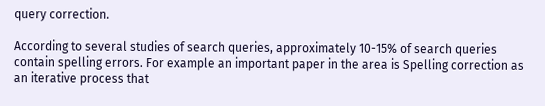query correction.

According to several studies of search queries, approximately 10-15% of search queries contain spelling errors. For example an important paper in the area is Spelling correction as an iterative process that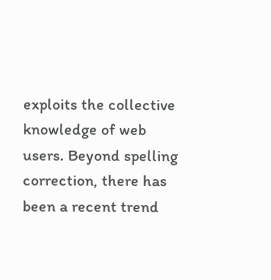exploits the collective knowledge of web users. Beyond spelling correction, there has been a recent trend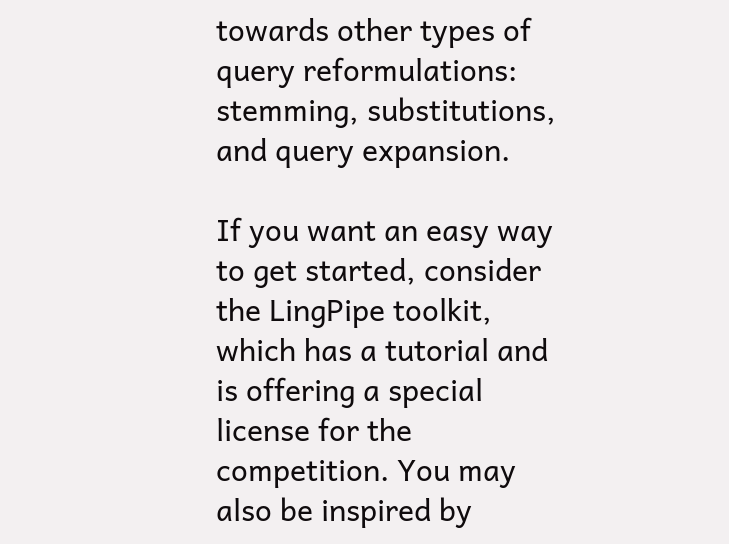towards other types of query reformulations: stemming, substitutions, and query expansion.

If you want an easy way to get started, consider the LingPipe toolkit, which has a tutorial and is offering a special license for the competition. You may also be inspired by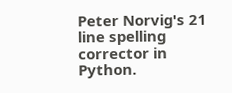Peter Norvig's 21 line spelling corrector in Python.